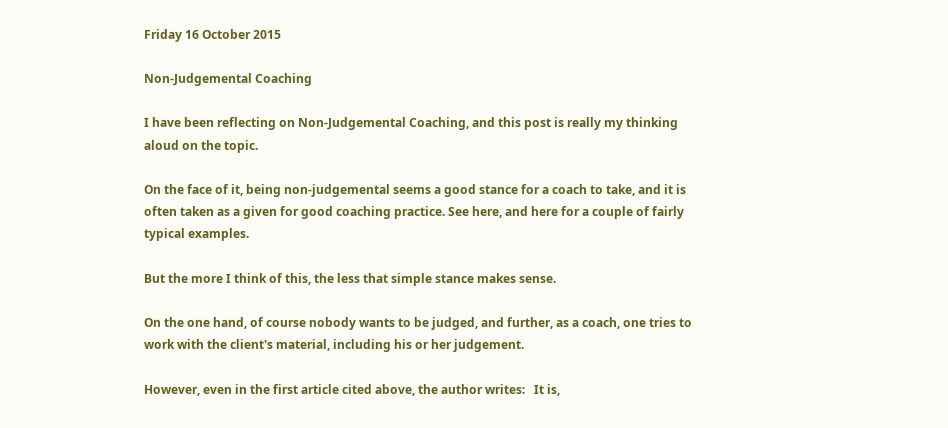Friday 16 October 2015

Non-Judgemental Coaching

I have been reflecting on Non-Judgemental Coaching, and this post is really my thinking aloud on the topic.

On the face of it, being non-judgemental seems a good stance for a coach to take, and it is often taken as a given for good coaching practice. See here, and here for a couple of fairly typical examples.

But the more I think of this, the less that simple stance makes sense.

On the one hand, of course nobody wants to be judged, and further, as a coach, one tries to work with the client's material, including his or her judgement.

However, even in the first article cited above, the author writes:   It is,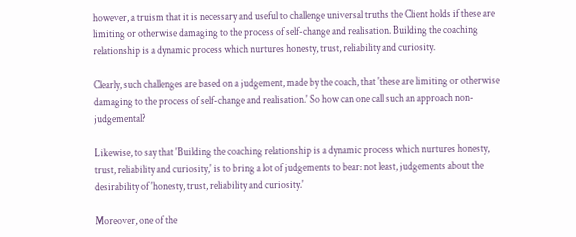however, a truism that it is necessary and useful to challenge universal truths the Client holds if these are limiting or otherwise damaging to the process of self-change and realisation. Building the coaching relationship is a dynamic process which nurtures honesty, trust, reliability and curiosity.

Clearly, such challenges are based on a judgement, made by the coach, that 'these are limiting or otherwise damaging to the process of self-change and realisation.' So how can one call such an approach non-judgemental?

Likewise, to say that 'Building the coaching relationship is a dynamic process which nurtures honesty, trust, reliability and curiosity,' is to bring a lot of judgements to bear: not least, judgements about the desirability of 'honesty, trust, reliability and curiosity.'

Moreover, one of the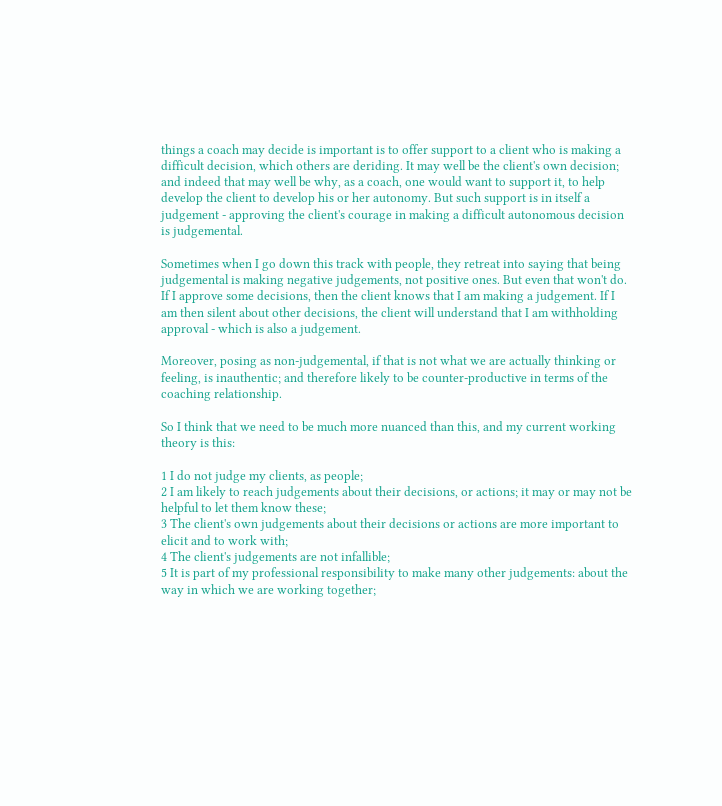things a coach may decide is important is to offer support to a client who is making a difficult decision, which others are deriding. It may well be the client's own decision; and indeed that may well be why, as a coach, one would want to support it, to help develop the client to develop his or her autonomy. But such support is in itself a judgement - approving the client's courage in making a difficult autonomous decision is judgemental.

Sometimes when I go down this track with people, they retreat into saying that being judgemental is making negative judgements, not positive ones. But even that won't do. If I approve some decisions, then the client knows that I am making a judgement. If I am then silent about other decisions, the client will understand that I am withholding approval - which is also a judgement.

Moreover, posing as non-judgemental, if that is not what we are actually thinking or feeling, is inauthentic; and therefore likely to be counter-productive in terms of the coaching relationship.

So I think that we need to be much more nuanced than this, and my current working theory is this:

1 I do not judge my clients, as people;
2 I am likely to reach judgements about their decisions, or actions; it may or may not be helpful to let them know these;
3 The client's own judgements about their decisions or actions are more important to elicit and to work with;
4 The client's judgements are not infallible;
5 It is part of my professional responsibility to make many other judgements: about the way in which we are working together;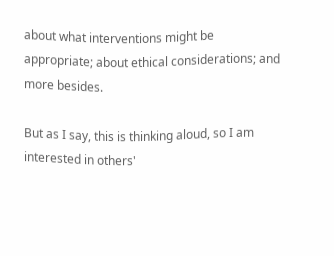about what interventions might be appropriate; about ethical considerations; and more besides.

But as I say, this is thinking aloud, so I am interested in others'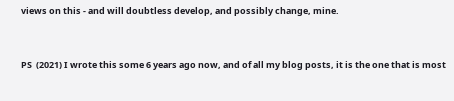views on this - and will doubtless develop, and possibly change, mine.


PS  (2021) I wrote this some 6 years ago now, and of all my blog posts, it is the one that is most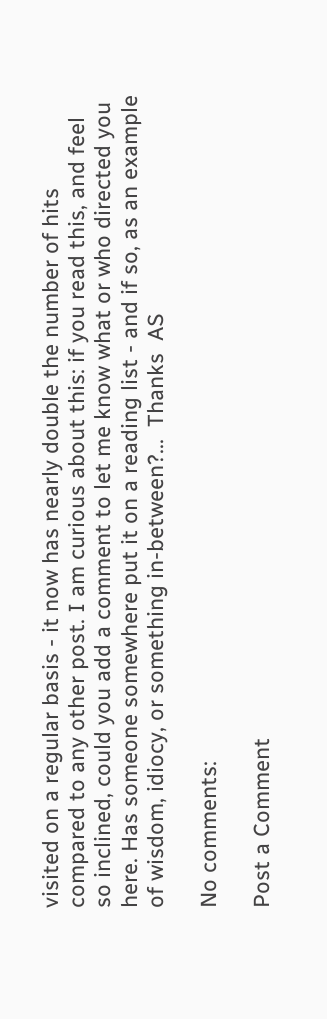visited on a regular basis - it now has nearly double the number of hits compared to any other post. I am curious about this: if you read this, and feel so inclined, could you add a comment to let me know what or who directed you here. Has someone somewhere put it on a reading list - and if so, as an example of wisdom, idiocy, or something in-between?...  Thanks  AS

No comments:

Post a Comment